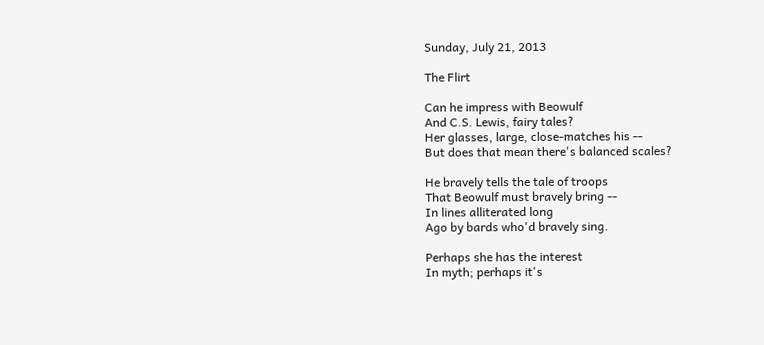Sunday, July 21, 2013

The Flirt

Can he impress with Beowulf
And C.S. Lewis, fairy tales?
Her glasses, large, close-matches his --
But does that mean there's balanced scales?

He bravely tells the tale of troops
That Beowulf must bravely bring --
In lines alliterated long
Ago by bards who'd bravely sing.

Perhaps she has the interest
In myth; perhaps it's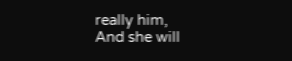really him,
And she will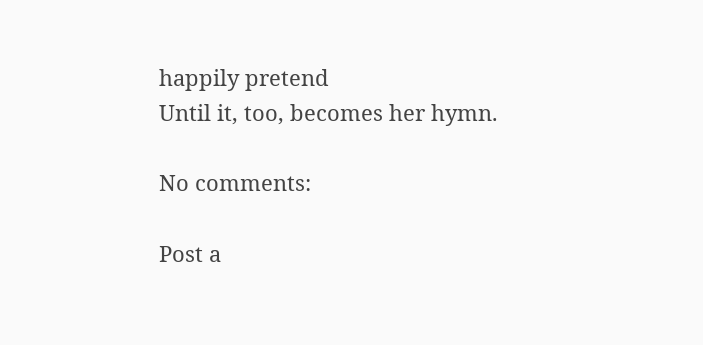happily pretend
Until it, too, becomes her hymn.

No comments:

Post a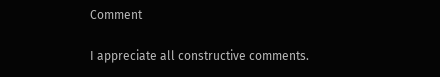Comment

I appreciate all constructive comments.